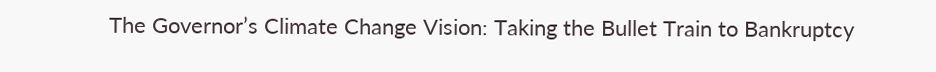The Governor’s Climate Change Vision: Taking the Bullet Train to Bankruptcy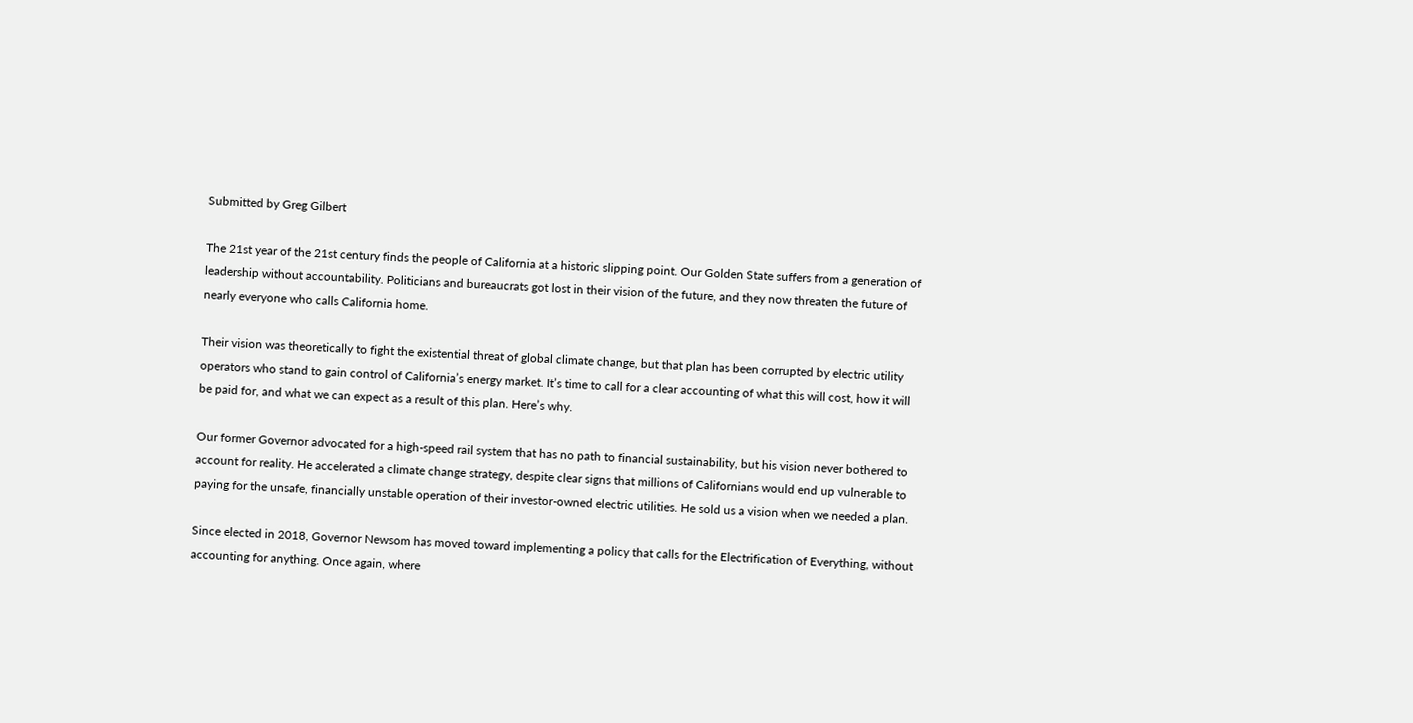Submitted by Greg Gilbert

The 21st year of the 21st century finds the people of California at a historic slipping point. Our Golden State suffers from a generation of leadership without accountability. Politicians and bureaucrats got lost in their vision of the future, and they now threaten the future of nearly everyone who calls California home.

Their vision was theoretically to fight the existential threat of global climate change, but that plan has been corrupted by electric utility operators who stand to gain control of California’s energy market. It’s time to call for a clear accounting of what this will cost, how it will be paid for, and what we can expect as a result of this plan. Here’s why.

Our former Governor advocated for a high-speed rail system that has no path to financial sustainability, but his vision never bothered to account for reality. He accelerated a climate change strategy, despite clear signs that millions of Californians would end up vulnerable to paying for the unsafe, financially unstable operation of their investor-owned electric utilities. He sold us a vision when we needed a plan.

Since elected in 2018, Governor Newsom has moved toward implementing a policy that calls for the Electrification of Everything, without accounting for anything. Once again, where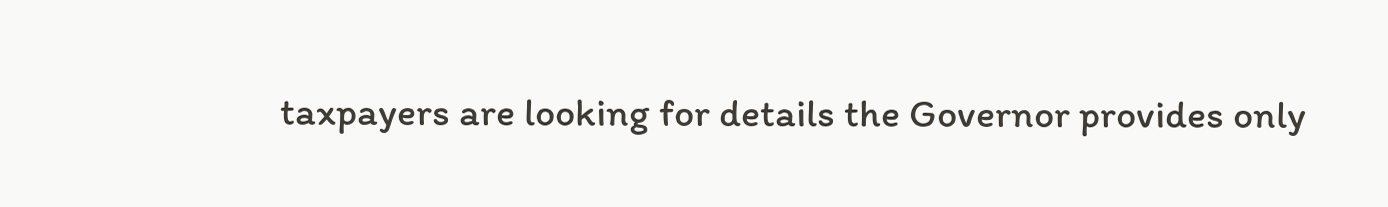taxpayers are looking for details the Governor provides only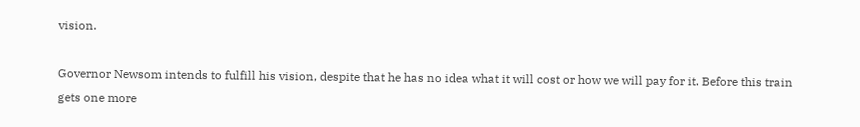vision.

Governor Newsom intends to fulfill his vision, despite that he has no idea what it will cost or how we will pay for it. Before this train gets one more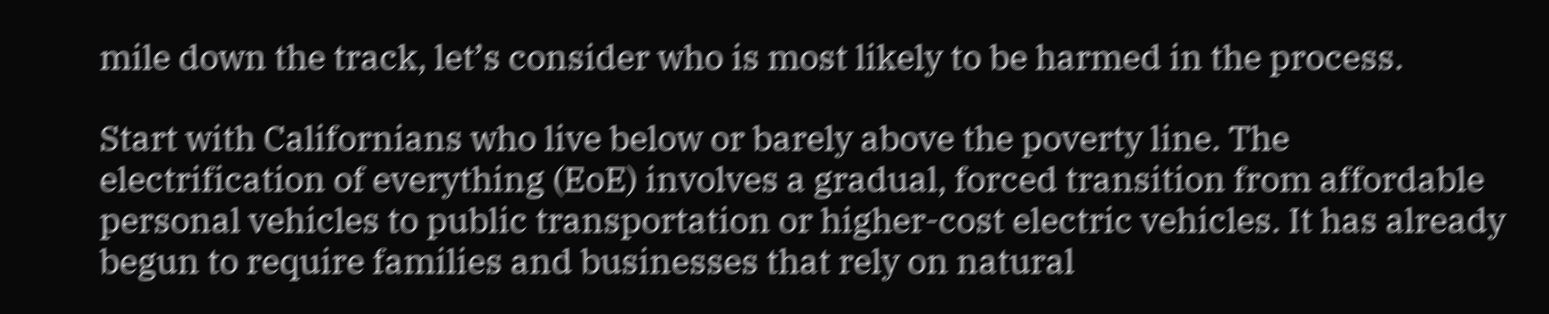mile down the track, let’s consider who is most likely to be harmed in the process.

Start with Californians who live below or barely above the poverty line. The electrification of everything (EoE) involves a gradual, forced transition from affordable personal vehicles to public transportation or higher-cost electric vehicles. It has already begun to require families and businesses that rely on natural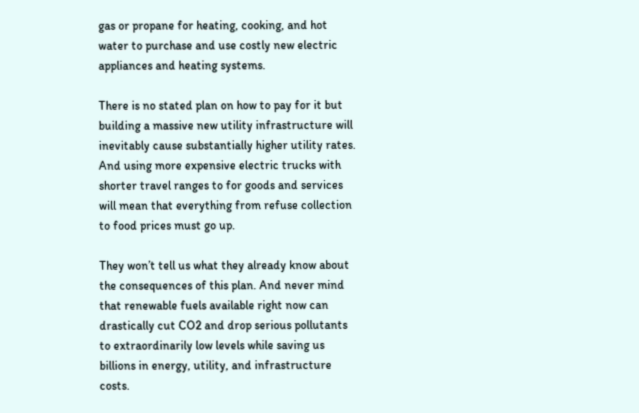gas or propane for heating, cooking, and hot water to purchase and use costly new electric appliances and heating systems.

There is no stated plan on how to pay for it but building a massive new utility infrastructure will inevitably cause substantially higher utility rates. And using more expensive electric trucks with shorter travel ranges to for goods and services will mean that everything from refuse collection to food prices must go up.

They won’t tell us what they already know about the consequences of this plan. And never mind that renewable fuels available right now can drastically cut CO2 and drop serious pollutants to extraordinarily low levels while saving us billions in energy, utility, and infrastructure costs.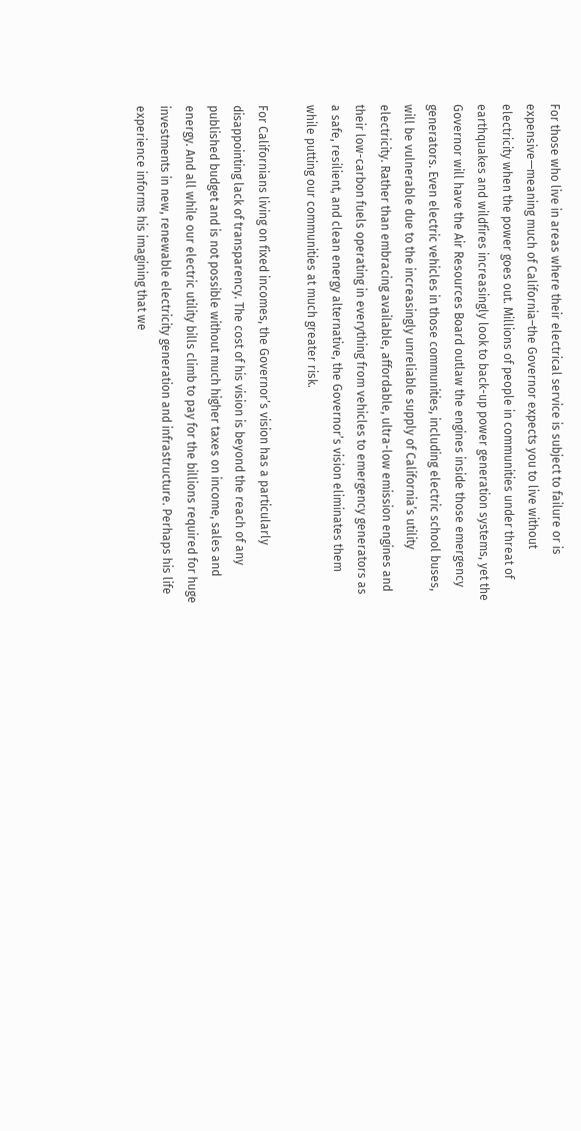For those who live in areas where their electrical service is subject to failure or is expensive—meaning much of California–the Governor expects you to live without electricity when the power goes out. Millions of people in communities under threat of earthquakes and wildfires increasingly look to back-up power generation systems, yet the Governor will have the Air Resources Board outlaw the engines inside those emergency generators. Even electric vehicles in those communities, including electric school buses, will be vulnerable due to the increasingly unreliable supply of California’s utility electricity. Rather than embracing available, affordable, ultra-low emission engines and their low-carbon fuels operating in everything from vehicles to emergency generators as a safe, resilient, and clean energy alternative, the Governor’s vision eliminates them while putting our communities at much greater risk.

For Californians living on fixed incomes, the Governor’s vision has a particularly disappointing lack of transparency. The cost of his vision is beyond the reach of any published budget and is not possible without much higher taxes on income, sales and energy. And all while our electric utility bills climb to pay for the billions required for huge investments in new, renewable electricity generation and infrastructure. Perhaps his life experience informs his imagining that we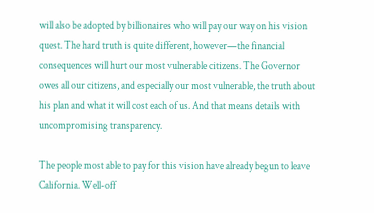will also be adopted by billionaires who will pay our way on his vision quest. The hard truth is quite different, however—the financial consequences will hurt our most vulnerable citizens. The Governor owes all our citizens, and especially our most vulnerable, the truth about his plan and what it will cost each of us. And that means details with uncompromising transparency.

The people most able to pay for this vision have already begun to leave California. Well-off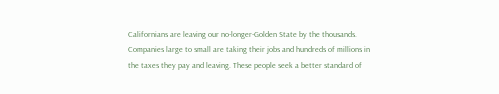Californians are leaving our no-longer-Golden State by the thousands. Companies large to small are taking their jobs and hundreds of millions in the taxes they pay and leaving. These people seek a better standard of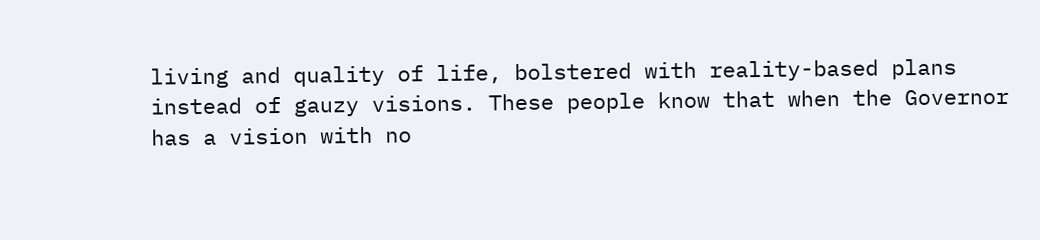living and quality of life, bolstered with reality-based plans instead of gauzy visions. These people know that when the Governor has a vision with no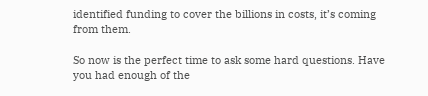identified funding to cover the billions in costs, it’s coming from them.

So now is the perfect time to ask some hard questions. Have you had enough of the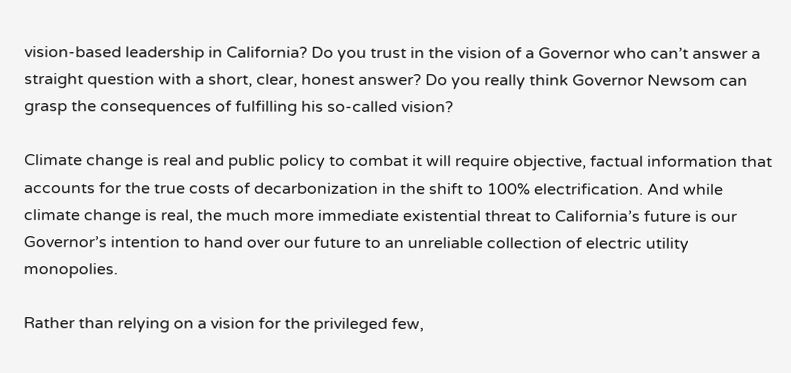vision-based leadership in California? Do you trust in the vision of a Governor who can’t answer a straight question with a short, clear, honest answer? Do you really think Governor Newsom can grasp the consequences of fulfilling his so-called vision?

Climate change is real and public policy to combat it will require objective, factual information that accounts for the true costs of decarbonization in the shift to 100% electrification. And while climate change is real, the much more immediate existential threat to California’s future is our Governor’s intention to hand over our future to an unreliable collection of electric utility monopolies.

Rather than relying on a vision for the privileged few,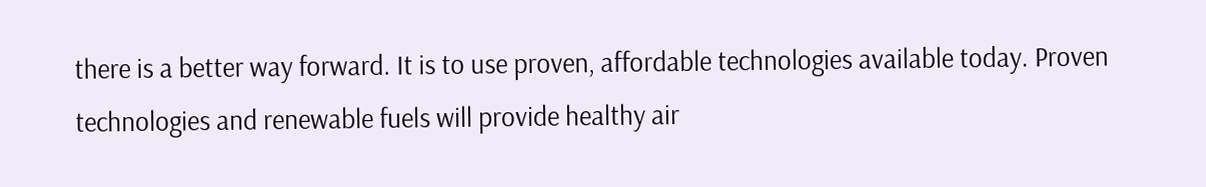there is a better way forward. It is to use proven, affordable technologies available today. Proven technologies and renewable fuels will provide healthy air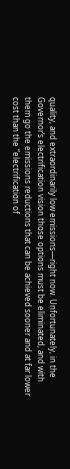quality, and extraordinarily low emissions—right now. Unfortunately, in the Governor’s electrification vision those options must be eliminated, and with them go the emissions reductions that can be achieved sooner and at far lower cost than the “electrification of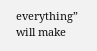everything” will make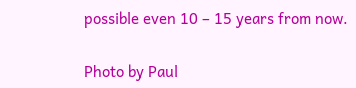possible even 10 – 15 years from now.

Photo by Paul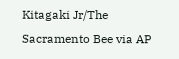Kitagaki Jr/The Sacramento Bee via AP